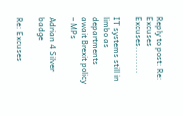Reply to post: Re: Excuses Excuses.........

IT systems still in limbo as departments await Brexit policy – MPs

Adrian 4 Silver badge

Re: Excuses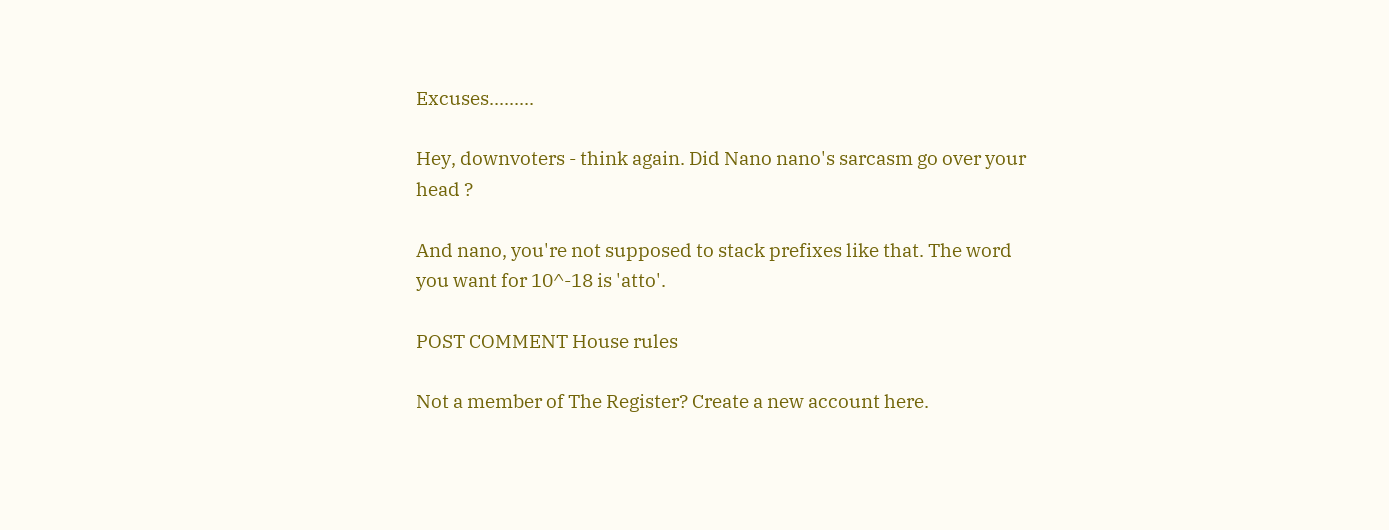Excuses.........

Hey, downvoters - think again. Did Nano nano's sarcasm go over your head ?

And nano, you're not supposed to stack prefixes like that. The word you want for 10^-18 is 'atto'.

POST COMMENT House rules

Not a member of The Register? Create a new account here.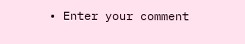• Enter your comment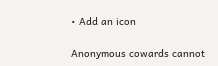• Add an icon

Anonymous cowards cannot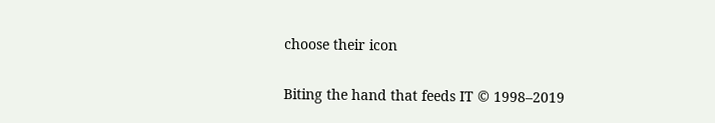choose their icon

Biting the hand that feeds IT © 1998–2019